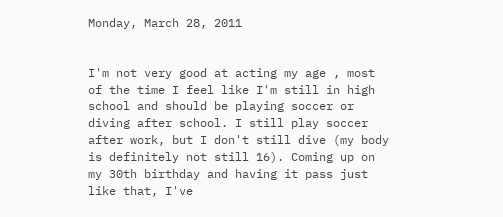Monday, March 28, 2011


I'm not very good at acting my age , most of the time I feel like I'm still in high school and should be playing soccer or diving after school. I still play soccer after work, but I don't still dive (my body is definitely not still 16). Coming up on my 30th birthday and having it pass just like that, I've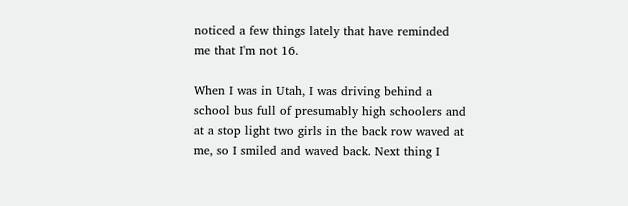noticed a few things lately that have reminded me that I'm not 16.

When I was in Utah, I was driving behind a school bus full of presumably high schoolers and at a stop light two girls in the back row waved at me, so I smiled and waved back. Next thing I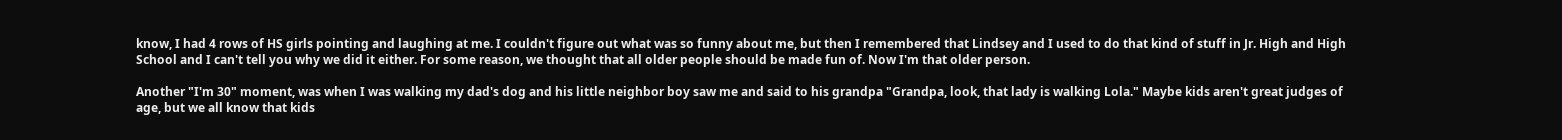know, I had 4 rows of HS girls pointing and laughing at me. I couldn't figure out what was so funny about me, but then I remembered that Lindsey and I used to do that kind of stuff in Jr. High and High School and I can't tell you why we did it either. For some reason, we thought that all older people should be made fun of. Now I'm that older person.

Another "I'm 30" moment, was when I was walking my dad's dog and his little neighbor boy saw me and said to his grandpa "Grandpa, look, that lady is walking Lola." Maybe kids aren't great judges of age, but we all know that kids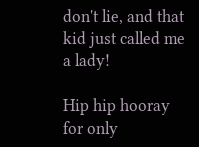don't lie, and that kid just called me a lady!

Hip hip hooray for only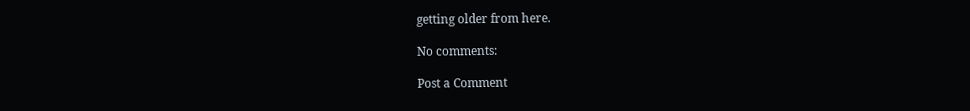getting older from here.

No comments:

Post a Comment